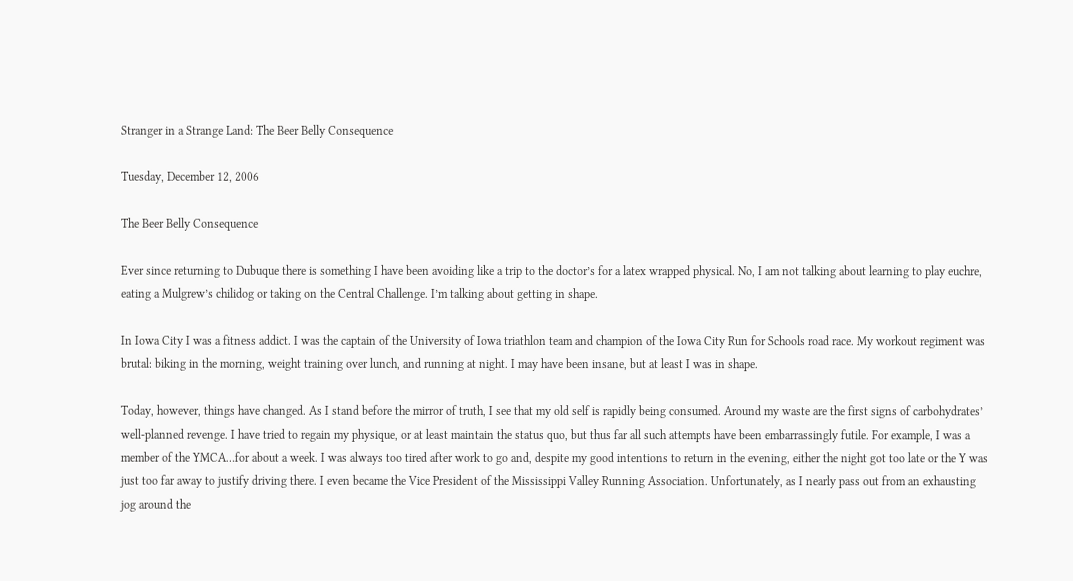Stranger in a Strange Land: The Beer Belly Consequence

Tuesday, December 12, 2006

The Beer Belly Consequence

Ever since returning to Dubuque there is something I have been avoiding like a trip to the doctor’s for a latex wrapped physical. No, I am not talking about learning to play euchre, eating a Mulgrew’s chilidog or taking on the Central Challenge. I’m talking about getting in shape.

In Iowa City I was a fitness addict. I was the captain of the University of Iowa triathlon team and champion of the Iowa City Run for Schools road race. My workout regiment was brutal: biking in the morning, weight training over lunch, and running at night. I may have been insane, but at least I was in shape.

Today, however, things have changed. As I stand before the mirror of truth, I see that my old self is rapidly being consumed. Around my waste are the first signs of carbohydrates’ well-planned revenge. I have tried to regain my physique, or at least maintain the status quo, but thus far all such attempts have been embarrassingly futile. For example, I was a member of the YMCA…for about a week. I was always too tired after work to go and, despite my good intentions to return in the evening, either the night got too late or the Y was just too far away to justify driving there. I even became the Vice President of the Mississippi Valley Running Association. Unfortunately, as I nearly pass out from an exhausting jog around the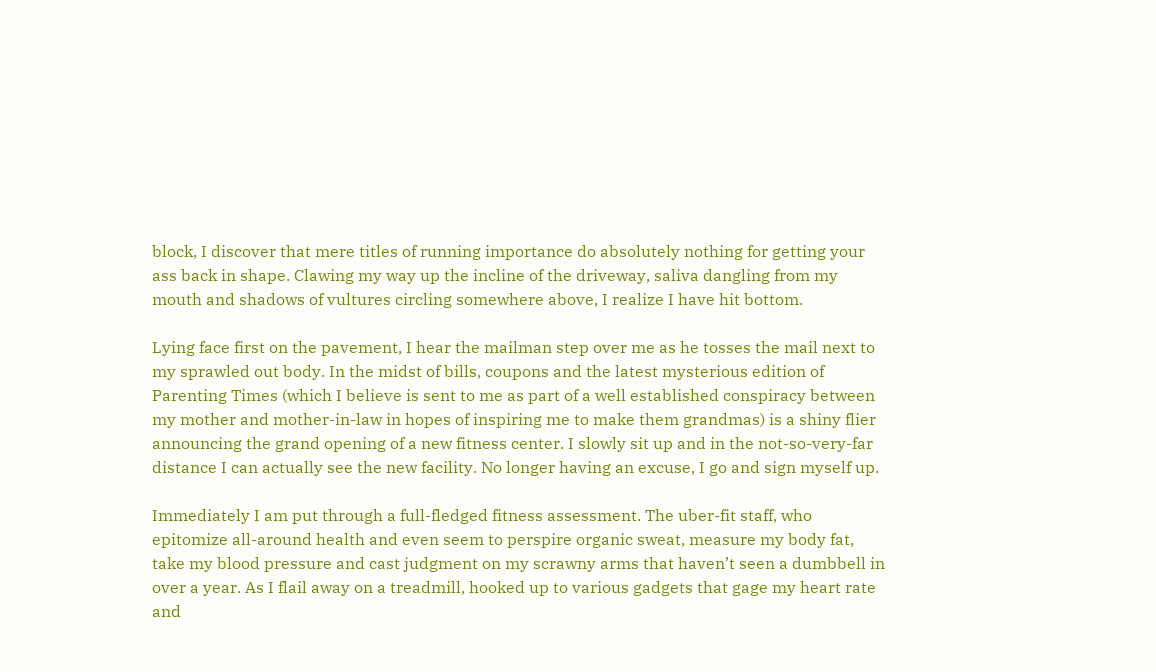block, I discover that mere titles of running importance do absolutely nothing for getting your ass back in shape. Clawing my way up the incline of the driveway, saliva dangling from my mouth and shadows of vultures circling somewhere above, I realize I have hit bottom.

Lying face first on the pavement, I hear the mailman step over me as he tosses the mail next to my sprawled out body. In the midst of bills, coupons and the latest mysterious edition of Parenting Times (which I believe is sent to me as part of a well established conspiracy between my mother and mother-in-law in hopes of inspiring me to make them grandmas) is a shiny flier announcing the grand opening of a new fitness center. I slowly sit up and in the not-so-very-far distance I can actually see the new facility. No longer having an excuse, I go and sign myself up.

Immediately I am put through a full-fledged fitness assessment. The uber-fit staff, who epitomize all-around health and even seem to perspire organic sweat, measure my body fat, take my blood pressure and cast judgment on my scrawny arms that haven’t seen a dumbbell in over a year. As I flail away on a treadmill, hooked up to various gadgets that gage my heart rate and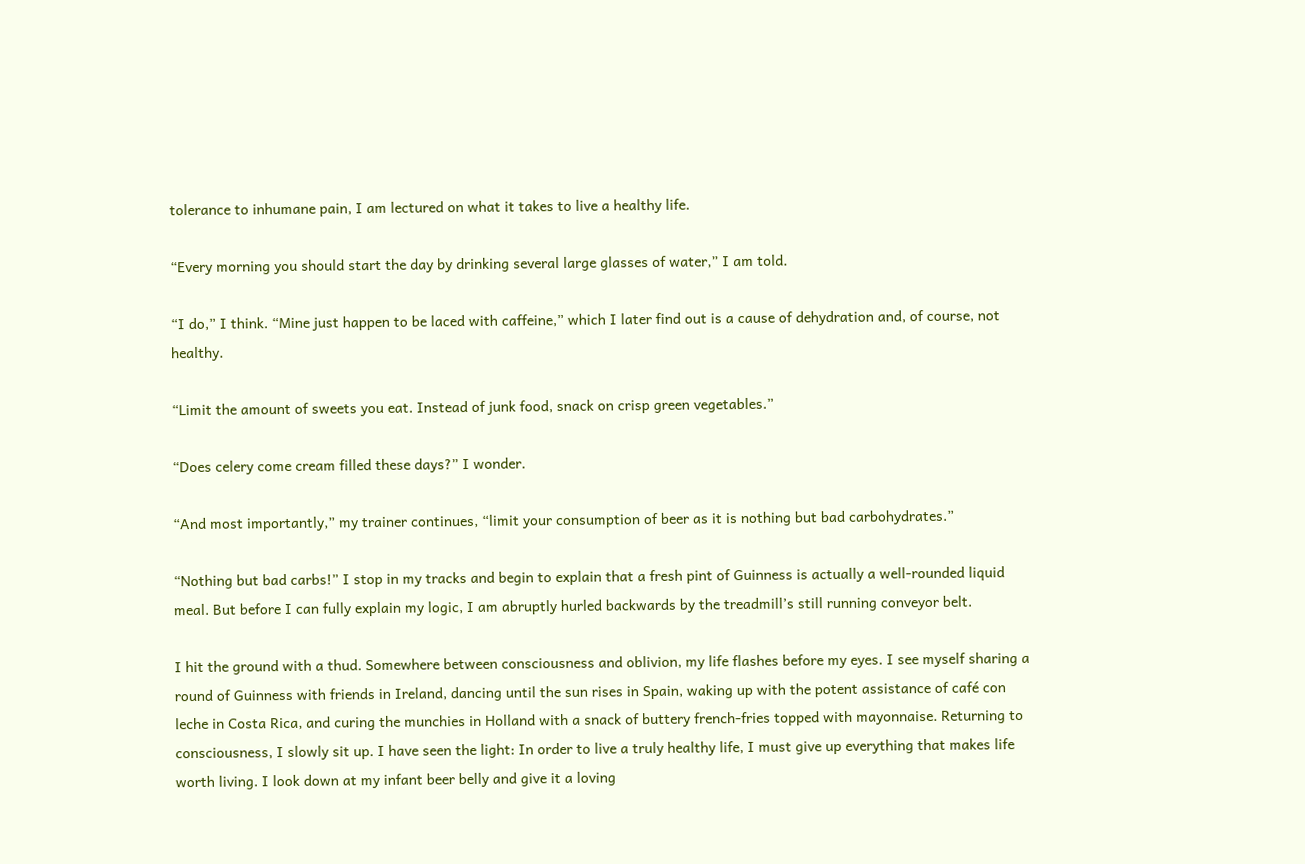tolerance to inhumane pain, I am lectured on what it takes to live a healthy life.

“Every morning you should start the day by drinking several large glasses of water,” I am told.

“I do,” I think. “Mine just happen to be laced with caffeine,” which I later find out is a cause of dehydration and, of course, not healthy.

“Limit the amount of sweets you eat. Instead of junk food, snack on crisp green vegetables.”

“Does celery come cream filled these days?” I wonder.

“And most importantly,” my trainer continues, “limit your consumption of beer as it is nothing but bad carbohydrates.”

“Nothing but bad carbs!” I stop in my tracks and begin to explain that a fresh pint of Guinness is actually a well-rounded liquid meal. But before I can fully explain my logic, I am abruptly hurled backwards by the treadmill’s still running conveyor belt.

I hit the ground with a thud. Somewhere between consciousness and oblivion, my life flashes before my eyes. I see myself sharing a round of Guinness with friends in Ireland, dancing until the sun rises in Spain, waking up with the potent assistance of café con leche in Costa Rica, and curing the munchies in Holland with a snack of buttery french-fries topped with mayonnaise. Returning to consciousness, I slowly sit up. I have seen the light: In order to live a truly healthy life, I must give up everything that makes life worth living. I look down at my infant beer belly and give it a loving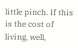little pinch. If this is the cost of living, well,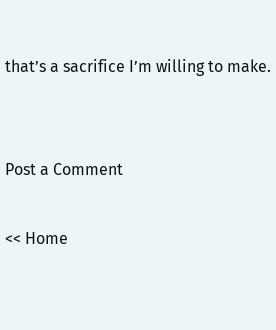that’s a sacrifice I’m willing to make.


Post a Comment

<< Home